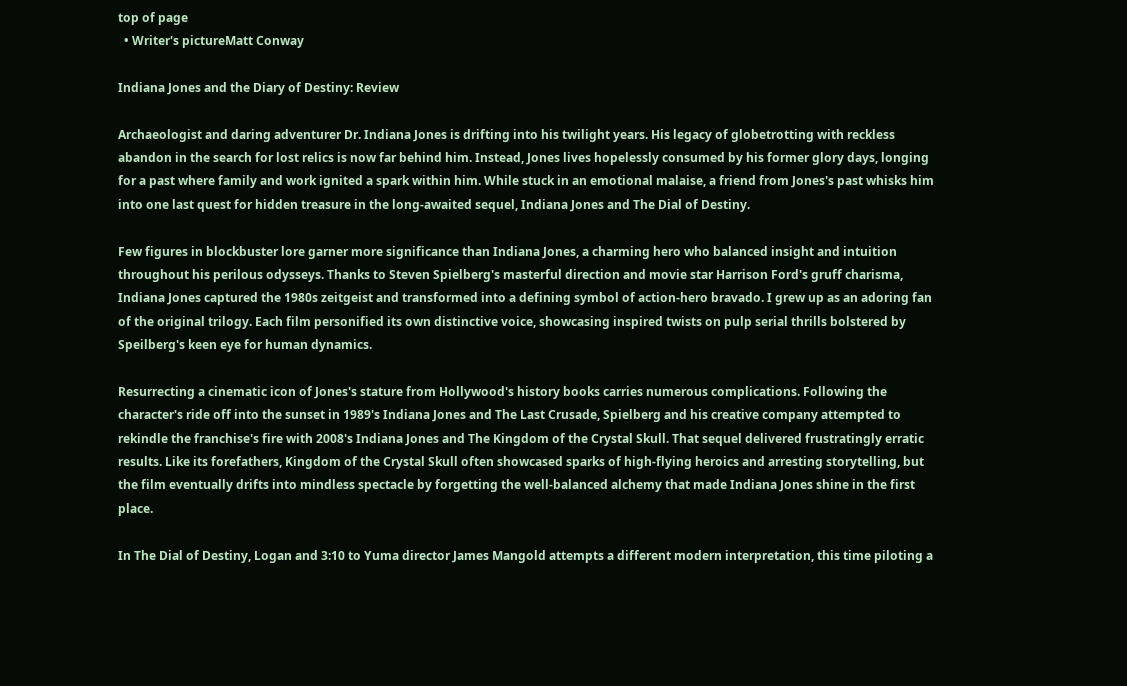top of page
  • Writer's pictureMatt Conway

Indiana Jones and the Diary of Destiny: Review

Archaeologist and daring adventurer Dr. Indiana Jones is drifting into his twilight years. His legacy of globetrotting with reckless abandon in the search for lost relics is now far behind him. Instead, Jones lives hopelessly consumed by his former glory days, longing for a past where family and work ignited a spark within him. While stuck in an emotional malaise, a friend from Jones's past whisks him into one last quest for hidden treasure in the long-awaited sequel, Indiana Jones and The Dial of Destiny.

Few figures in blockbuster lore garner more significance than Indiana Jones, a charming hero who balanced insight and intuition throughout his perilous odysseys. Thanks to Steven Spielberg's masterful direction and movie star Harrison Ford's gruff charisma, Indiana Jones captured the 1980s zeitgeist and transformed into a defining symbol of action-hero bravado. I grew up as an adoring fan of the original trilogy. Each film personified its own distinctive voice, showcasing inspired twists on pulp serial thrills bolstered by Speilberg's keen eye for human dynamics.

Resurrecting a cinematic icon of Jones's stature from Hollywood's history books carries numerous complications. Following the character's ride off into the sunset in 1989's Indiana Jones and The Last Crusade, Spielberg and his creative company attempted to rekindle the franchise's fire with 2008's Indiana Jones and The Kingdom of the Crystal Skull. That sequel delivered frustratingly erratic results. Like its forefathers, Kingdom of the Crystal Skull often showcased sparks of high-flying heroics and arresting storytelling, but the film eventually drifts into mindless spectacle by forgetting the well-balanced alchemy that made Indiana Jones shine in the first place.

In The Dial of Destiny, Logan and 3:10 to Yuma director James Mangold attempts a different modern interpretation, this time piloting a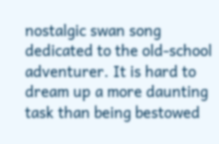nostalgic swan song dedicated to the old-school adventurer. It is hard to dream up a more daunting task than being bestowed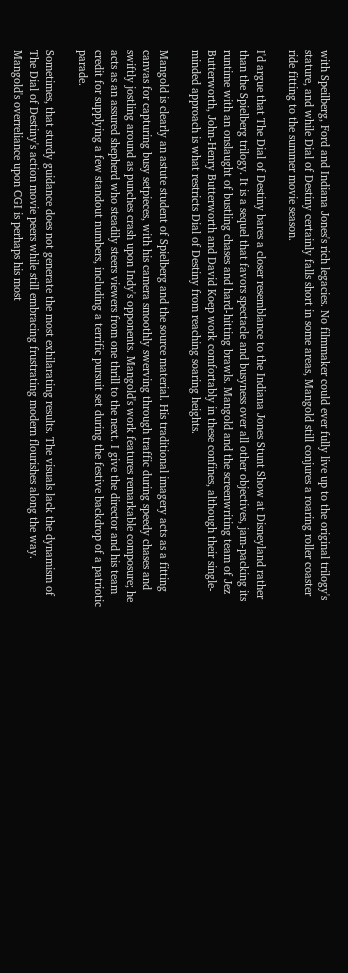with Speilberg, Ford and Indiana Jones's rich legacies. No filmmaker could ever fully live up to the original trilogy's stature, and while Dial of Destiny certainly falls short in some areas, Mangold still conjures a roaring roller coaster ride fitting to the summer movie season.

I'd argue that The Dial of Destiny bares a closer resemblance to the Indiana Jones Stunt Show at Disneyland rather than the Spielberg trilogy. It is a sequel that favors spectacle and busyness over all other objectives, jam-packing its runtime with an onslaught of bustling chases and hard-hitting brawls. Mangold and the screenwriting team of Jez Butterworth, John-Henry Butterworth and David Koep work comfortably in these confines, although their single-minded approach is what restricts Dial of Destiny from reaching soaring heights.

Mangold is clearly an astute student of Spielberg and the source material. His traditional imagery acts as a fitting canvas for capturing busy setpieces, with his camera smoothly swerving through traffic during speedy chases and swiftly jostling around as punches crash upon Indy's opponents. Mangold's work features remarkable composure; he acts as an assured shepherd who steadily steers viewers from one thrill to the next. I give the director and his team credit for supplying a few standout numbers, including a terrific pursuit set during the festive backdrop of a patriotic parade.

Sometimes, that sturdy guidance does not generate the most exhilarating results. The visuals lack the dynamism of The Dial of Destiny's action movie peers while still embracing frustrating modern flourishes along the way. Mangold's overreliance upon CGI is perhaps his most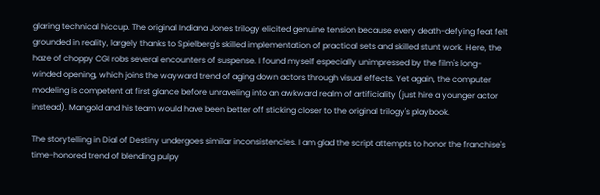glaring technical hiccup. The original Indiana Jones trilogy elicited genuine tension because every death-defying feat felt grounded in reality, largely thanks to Spielberg's skilled implementation of practical sets and skilled stunt work. Here, the haze of choppy CGI robs several encounters of suspense. I found myself especially unimpressed by the film's long-winded opening, which joins the wayward trend of aging down actors through visual effects. Yet again, the computer modeling is competent at first glance before unraveling into an awkward realm of artificiality (just hire a younger actor instead). Mangold and his team would have been better off sticking closer to the original trilogy's playbook.

The storytelling in Dial of Destiny undergoes similar inconsistencies. I am glad the script attempts to honor the franchise's time-honored trend of blending pulpy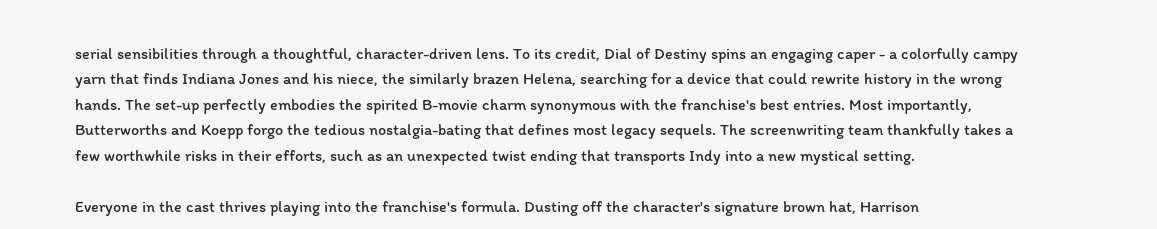serial sensibilities through a thoughtful, character-driven lens. To its credit, Dial of Destiny spins an engaging caper - a colorfully campy yarn that finds Indiana Jones and his niece, the similarly brazen Helena, searching for a device that could rewrite history in the wrong hands. The set-up perfectly embodies the spirited B-movie charm synonymous with the franchise's best entries. Most importantly, Butterworths and Koepp forgo the tedious nostalgia-bating that defines most legacy sequels. The screenwriting team thankfully takes a few worthwhile risks in their efforts, such as an unexpected twist ending that transports Indy into a new mystical setting.

Everyone in the cast thrives playing into the franchise's formula. Dusting off the character's signature brown hat, Harrison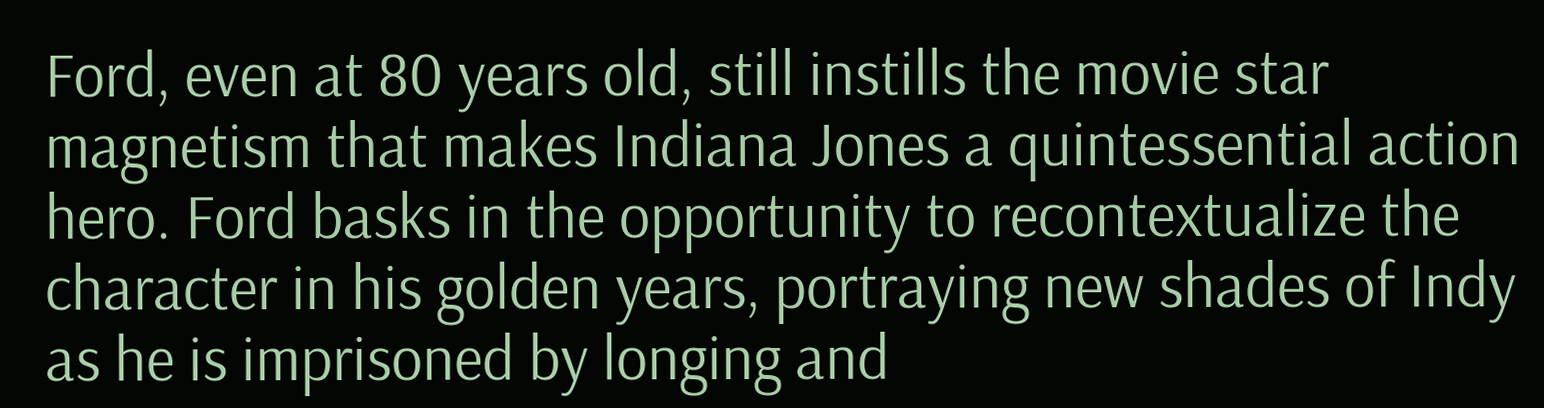Ford, even at 80 years old, still instills the movie star magnetism that makes Indiana Jones a quintessential action hero. Ford basks in the opportunity to recontextualize the character in his golden years, portraying new shades of Indy as he is imprisoned by longing and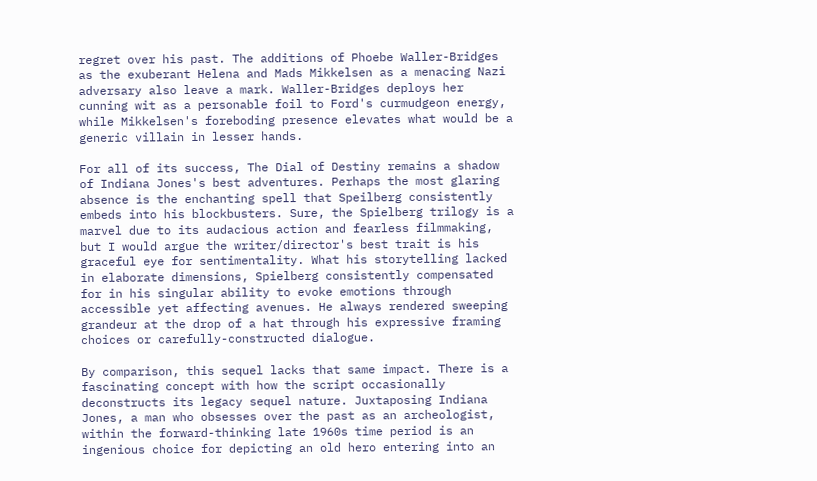regret over his past. The additions of Phoebe Waller-Bridges as the exuberant Helena and Mads Mikkelsen as a menacing Nazi adversary also leave a mark. Waller-Bridges deploys her cunning wit as a personable foil to Ford's curmudgeon energy, while Mikkelsen's foreboding presence elevates what would be a generic villain in lesser hands.

For all of its success, The Dial of Destiny remains a shadow of Indiana Jones's best adventures. Perhaps the most glaring absence is the enchanting spell that Speilberg consistently embeds into his blockbusters. Sure, the Spielberg trilogy is a marvel due to its audacious action and fearless filmmaking, but I would argue the writer/director's best trait is his graceful eye for sentimentality. What his storytelling lacked in elaborate dimensions, Spielberg consistently compensated for in his singular ability to evoke emotions through accessible yet affecting avenues. He always rendered sweeping grandeur at the drop of a hat through his expressive framing choices or carefully-constructed dialogue.

By comparison, this sequel lacks that same impact. There is a fascinating concept with how the script occasionally deconstructs its legacy sequel nature. Juxtaposing Indiana Jones, a man who obsesses over the past as an archeologist, within the forward-thinking late 1960s time period is an ingenious choice for depicting an old hero entering into an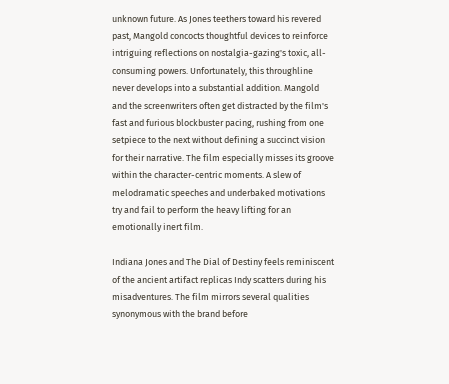unknown future. As Jones teethers toward his revered past, Mangold concocts thoughtful devices to reinforce intriguing reflections on nostalgia-gazing's toxic, all-consuming powers. Unfortunately, this throughline never develops into a substantial addition. Mangold and the screenwriters often get distracted by the film's fast and furious blockbuster pacing, rushing from one setpiece to the next without defining a succinct vision for their narrative. The film especially misses its groove within the character-centric moments. A slew of melodramatic speeches and underbaked motivations try and fail to perform the heavy lifting for an emotionally inert film.

Indiana Jones and The Dial of Destiny feels reminiscent of the ancient artifact replicas Indy scatters during his misadventures. The film mirrors several qualities synonymous with the brand before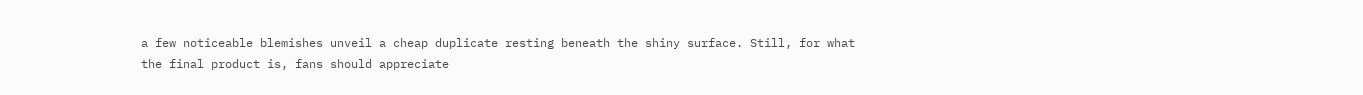a few noticeable blemishes unveil a cheap duplicate resting beneath the shiny surface. Still, for what the final product is, fans should appreciate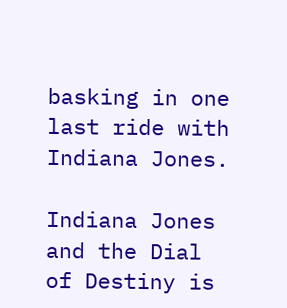basking in one last ride with Indiana Jones.

Indiana Jones and the Dial of Destiny is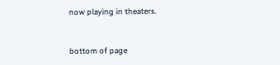now playing in theaters.


bottom of page